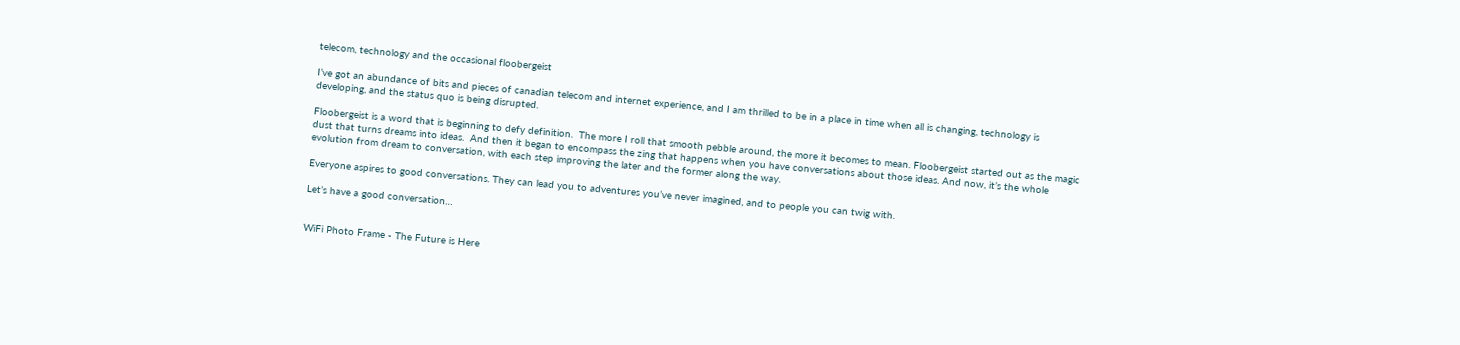telecom, technology and the occasional floobergeist

I’ve got an abundance of bits and pieces of canadian telecom and internet experience, and I am thrilled to be in a place in time when all is changing, technology is developing, and the status quo is being disrupted.

Floobergeist is a word that is beginning to defy definition.  The more I roll that smooth pebble around, the more it becomes to mean. Floobergeist started out as the magic dust that turns dreams into ideas.  And then it began to encompass the zing that happens when you have conversations about those ideas. And now, it’s the whole evolution from dream to conversation, with each step improving the later and the former along the way.

Everyone aspires to good conversations. They can lead you to adventures you’ve never imagined, and to people you can twig with.

Let’s have a good conversation…


WiFi Photo Frame - The Future is Here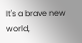It's a brave new world,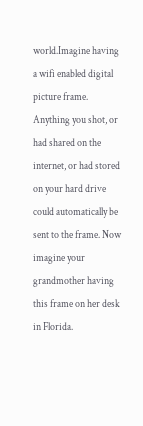world.Imagine having a wifi enabled digital picture frame. Anything you shot, or had shared on the internet, or had stored on your hard drive could automatically be sent to the frame. Now imagine your grandmother having this frame on her desk in Florida.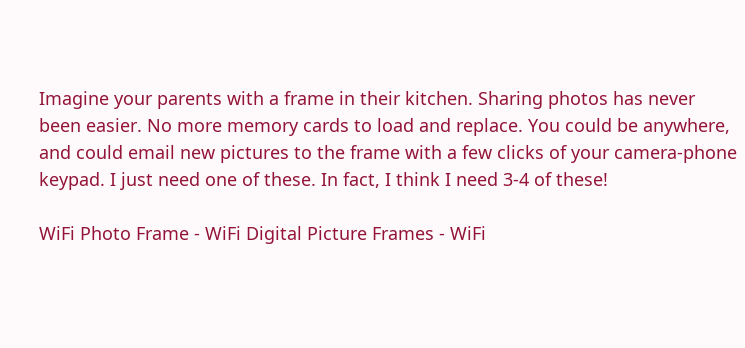Imagine your parents with a frame in their kitchen. Sharing photos has never been easier. No more memory cards to load and replace. You could be anywhere, and could email new pictures to the frame with a few clicks of your camera-phone keypad. I just need one of these. In fact, I think I need 3-4 of these!

WiFi Photo Frame - WiFi Digital Picture Frames - WiFi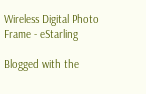Wireless Digital Photo Frame - eStarling

Blogged with the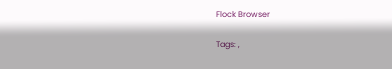Flock Browser

Tags: ,